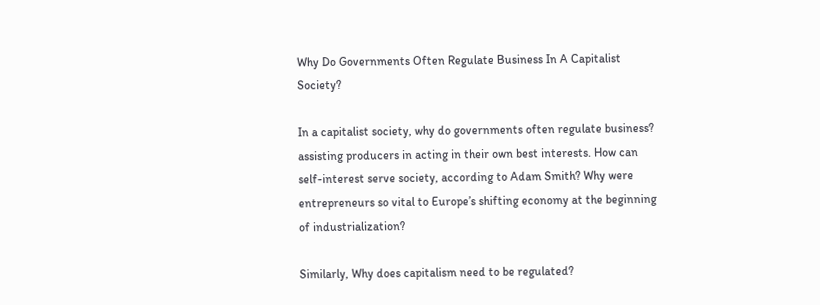Why Do Governments Often Regulate Business In A Capitalist Society?

In a capitalist society, why do governments often regulate business? assisting producers in acting in their own best interests. How can self-interest serve society, according to Adam Smith? Why were entrepreneurs so vital to Europe’s shifting economy at the beginning of industrialization?

Similarly, Why does capitalism need to be regulated?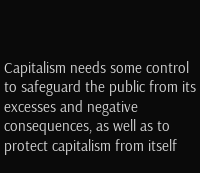Capitalism needs some control to safeguard the public from its excesses and negative consequences, as well as to protect capitalism from itself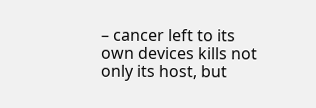– cancer left to its own devices kills not only its host, but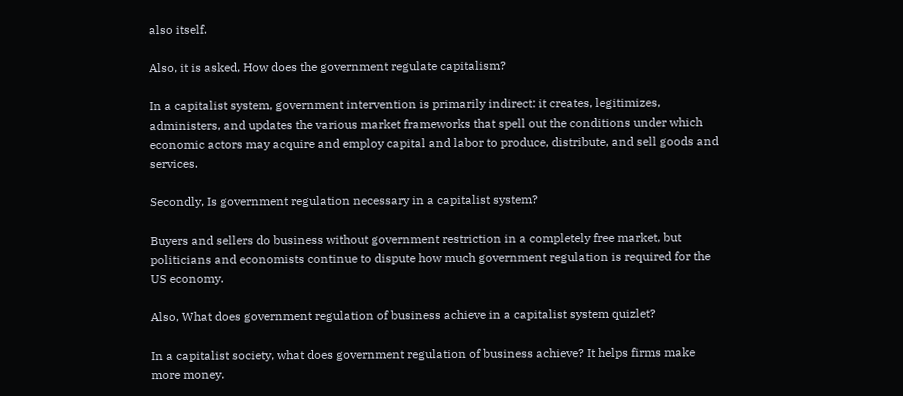also itself.

Also, it is asked, How does the government regulate capitalism?

In a capitalist system, government intervention is primarily indirect: it creates, legitimizes, administers, and updates the various market frameworks that spell out the conditions under which economic actors may acquire and employ capital and labor to produce, distribute, and sell goods and services.

Secondly, Is government regulation necessary in a capitalist system?

Buyers and sellers do business without government restriction in a completely free market, but politicians and economists continue to dispute how much government regulation is required for the US economy.

Also, What does government regulation of business achieve in a capitalist system quizlet?

In a capitalist society, what does government regulation of business achieve? It helps firms make more money.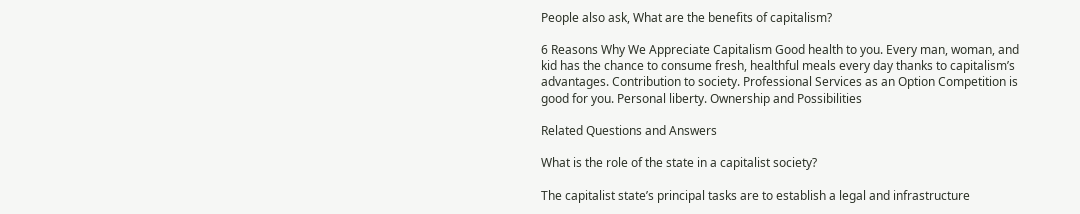People also ask, What are the benefits of capitalism?

6 Reasons Why We Appreciate Capitalism Good health to you. Every man, woman, and kid has the chance to consume fresh, healthful meals every day thanks to capitalism’s advantages. Contribution to society. Professional Services as an Option Competition is good for you. Personal liberty. Ownership and Possibilities

Related Questions and Answers

What is the role of the state in a capitalist society?

The capitalist state’s principal tasks are to establish a legal and infrastructure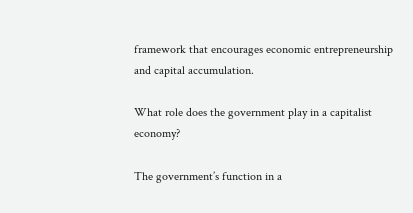framework that encourages economic entrepreneurship and capital accumulation.

What role does the government play in a capitalist economy?

The government’s function in a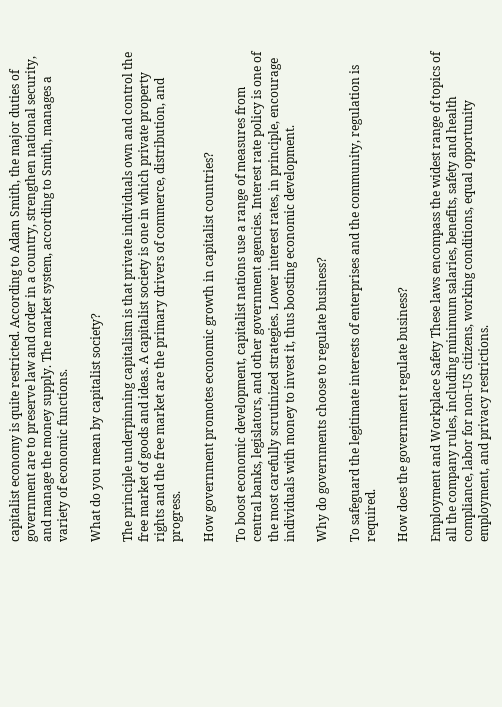capitalist economy is quite restricted. According to Adam Smith, the major duties of government are to preserve law and order in a country, strengthen national security, and manage the money supply. The market system, according to Smith, manages a variety of economic functions.

What do you mean by capitalist society?

The principle underpinning capitalism is that private individuals own and control the free market of goods and ideas. A capitalist society is one in which private property rights and the free market are the primary drivers of commerce, distribution, and progress.

How government promotes economic growth in capitalist countries?

To boost economic development, capitalist nations use a range of measures from central banks, legislators, and other government agencies. Interest rate policy is one of the most carefully scrutinized strategies. Lower interest rates, in principle, encourage individuals with money to invest it, thus boosting economic development.

Why do governments choose to regulate business?

To safeguard the legitimate interests of enterprises and the community, regulation is required.

How does the government regulate business?

Employment and Workplace Safety These laws encompass the widest range of topics of all the company rules, including minimum salaries, benefits, safety and health compliance, labor for non-US citizens, working conditions, equal opportunity employment, and privacy restrictions.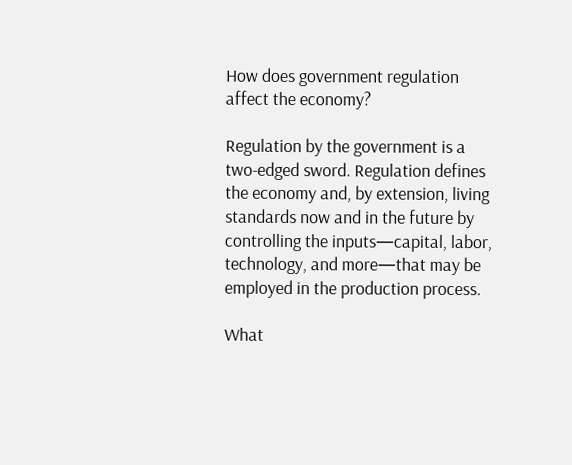How does government regulation affect the economy?

Regulation by the government is a two-edged sword. Regulation defines the economy and, by extension, living standards now and in the future by controlling the inputs—capital, labor, technology, and more—that may be employed in the production process.

What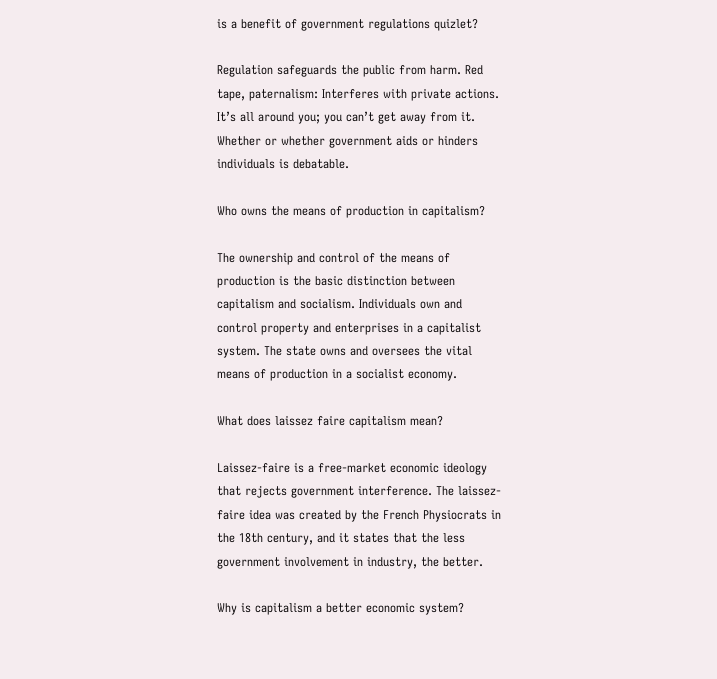is a benefit of government regulations quizlet?

Regulation safeguards the public from harm. Red tape, paternalism: Interferes with private actions. It’s all around you; you can’t get away from it. Whether or whether government aids or hinders individuals is debatable.

Who owns the means of production in capitalism?

The ownership and control of the means of production is the basic distinction between capitalism and socialism. Individuals own and control property and enterprises in a capitalist system. The state owns and oversees the vital means of production in a socialist economy.

What does laissez faire capitalism mean?

Laissez-faire is a free-market economic ideology that rejects government interference. The laissez-faire idea was created by the French Physiocrats in the 18th century, and it states that the less government involvement in industry, the better.

Why is capitalism a better economic system?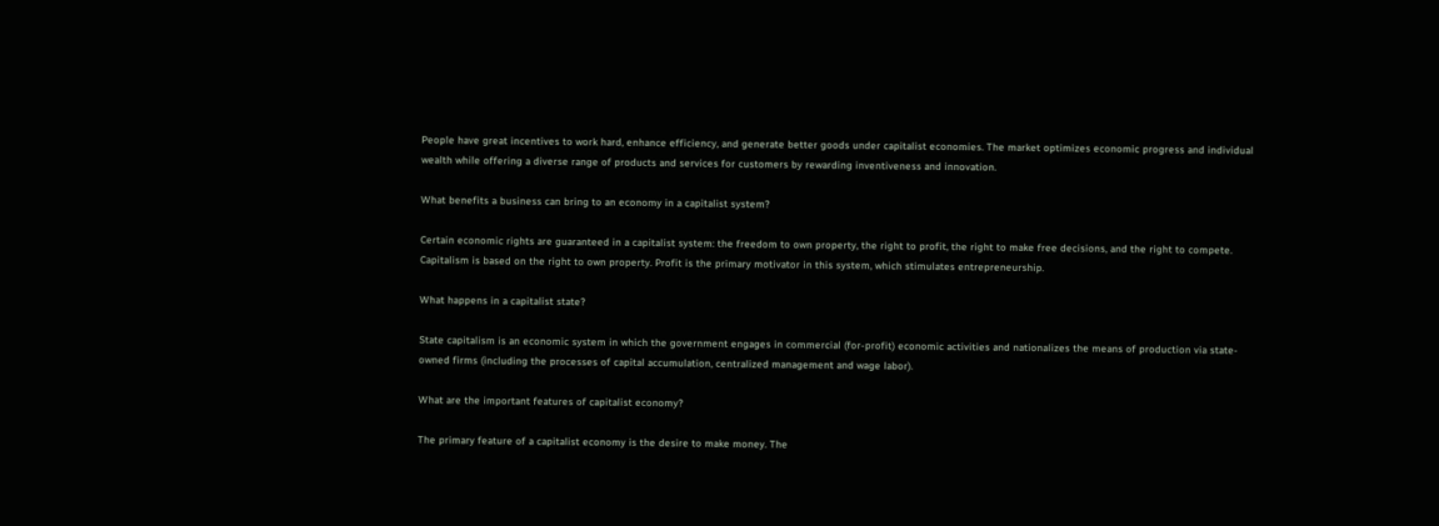People have great incentives to work hard, enhance efficiency, and generate better goods under capitalist economies. The market optimizes economic progress and individual wealth while offering a diverse range of products and services for customers by rewarding inventiveness and innovation.

What benefits a business can bring to an economy in a capitalist system?

Certain economic rights are guaranteed in a capitalist system: the freedom to own property, the right to profit, the right to make free decisions, and the right to compete. Capitalism is based on the right to own property. Profit is the primary motivator in this system, which stimulates entrepreneurship.

What happens in a capitalist state?

State capitalism is an economic system in which the government engages in commercial (for-profit) economic activities and nationalizes the means of production via state-owned firms (including the processes of capital accumulation, centralized management and wage labor).

What are the important features of capitalist economy?

The primary feature of a capitalist economy is the desire to make money. The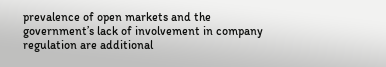prevalence of open markets and the government’s lack of involvement in company regulation are additional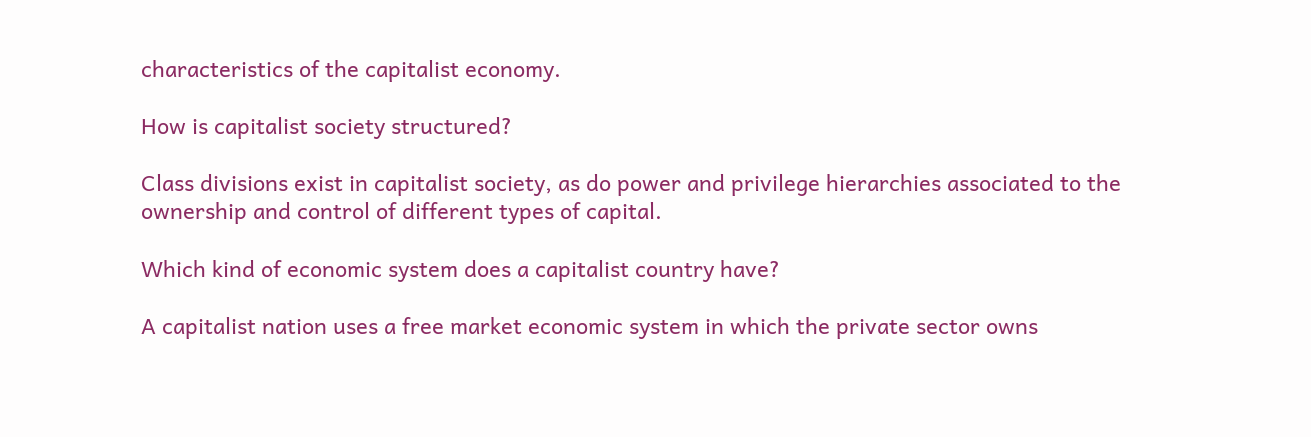characteristics of the capitalist economy.

How is capitalist society structured?

Class divisions exist in capitalist society, as do power and privilege hierarchies associated to the ownership and control of different types of capital.

Which kind of economic system does a capitalist country have?

A capitalist nation uses a free market economic system in which the private sector owns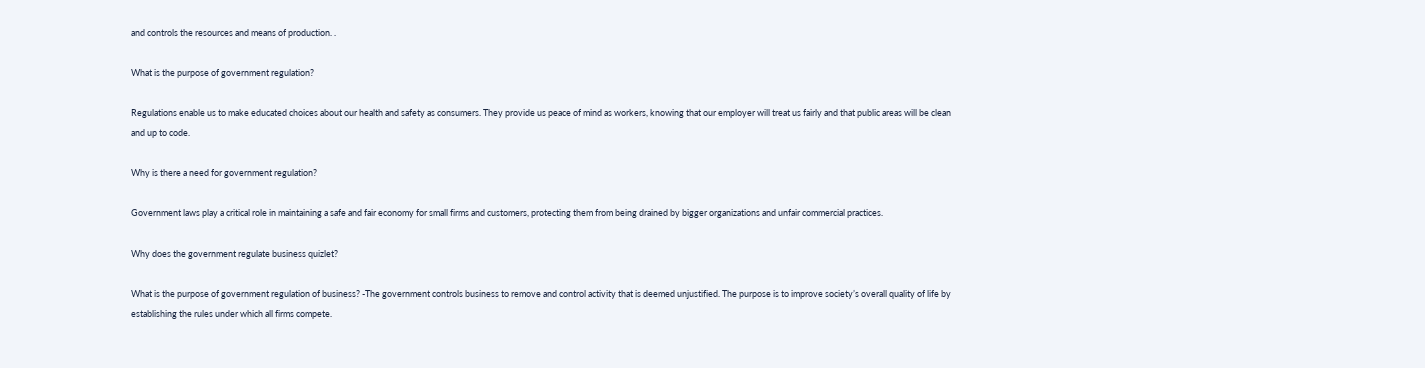and controls the resources and means of production. .

What is the purpose of government regulation?

Regulations enable us to make educated choices about our health and safety as consumers. They provide us peace of mind as workers, knowing that our employer will treat us fairly and that public areas will be clean and up to code.

Why is there a need for government regulation?

Government laws play a critical role in maintaining a safe and fair economy for small firms and customers, protecting them from being drained by bigger organizations and unfair commercial practices.

Why does the government regulate business quizlet?

What is the purpose of government regulation of business? -The government controls business to remove and control activity that is deemed unjustified. The purpose is to improve society’s overall quality of life by establishing the rules under which all firms compete.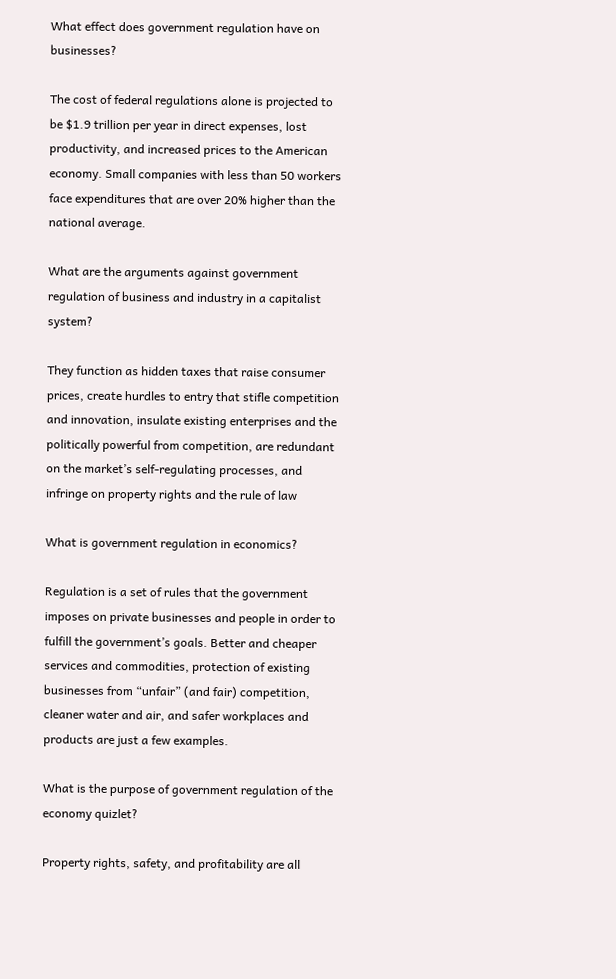What effect does government regulation have on businesses?

The cost of federal regulations alone is projected to be $1.9 trillion per year in direct expenses, lost productivity, and increased prices to the American economy. Small companies with less than 50 workers face expenditures that are over 20% higher than the national average.

What are the arguments against government regulation of business and industry in a capitalist system?

They function as hidden taxes that raise consumer prices, create hurdles to entry that stifle competition and innovation, insulate existing enterprises and the politically powerful from competition, are redundant on the market’s self-regulating processes, and infringe on property rights and the rule of law

What is government regulation in economics?

Regulation is a set of rules that the government imposes on private businesses and people in order to fulfill the government’s goals. Better and cheaper services and commodities, protection of existing businesses from “unfair” (and fair) competition, cleaner water and air, and safer workplaces and products are just a few examples.

What is the purpose of government regulation of the economy quizlet?

Property rights, safety, and profitability are all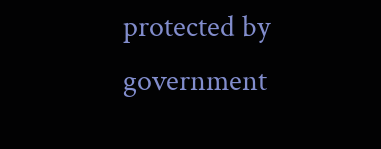protected by government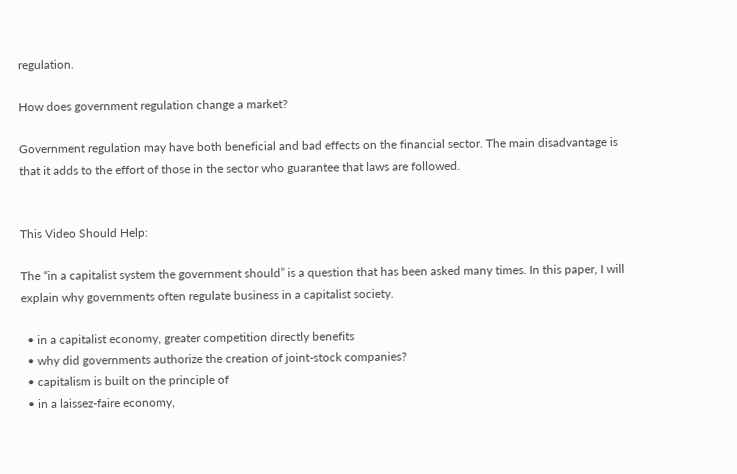regulation.

How does government regulation change a market?

Government regulation may have both beneficial and bad effects on the financial sector. The main disadvantage is that it adds to the effort of those in the sector who guarantee that laws are followed.


This Video Should Help:

The “in a capitalist system the government should” is a question that has been asked many times. In this paper, I will explain why governments often regulate business in a capitalist society.

  • in a capitalist economy, greater competition directly benefits
  • why did governments authorize the creation of joint-stock companies?
  • capitalism is built on the principle of
  • in a laissez-faire economy,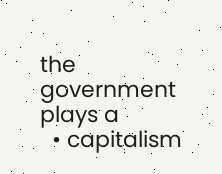the government plays a
  • capitalism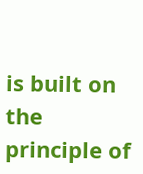is built on the principle of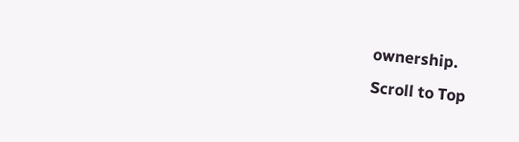ownership.
Scroll to Top